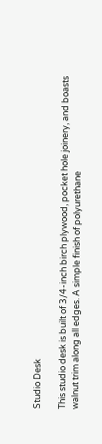Studio Desk

This studio desk is built of 3/4-inch birch plywood, pocket hole joinery, and boasts walnut trim along all edges. A simple finish of polyurethane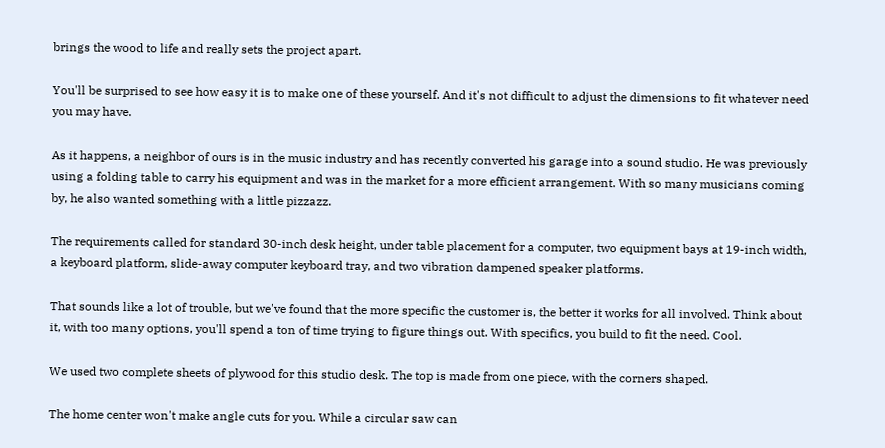brings the wood to life and really sets the project apart.

You'll be surprised to see how easy it is to make one of these yourself. And it's not difficult to adjust the dimensions to fit whatever need you may have.

As it happens, a neighbor of ours is in the music industry and has recently converted his garage into a sound studio. He was previously using a folding table to carry his equipment and was in the market for a more efficient arrangement. With so many musicians coming by, he also wanted something with a little pizzazz.

The requirements called for standard 30-inch desk height, under table placement for a computer, two equipment bays at 19-inch width, a keyboard platform, slide-away computer keyboard tray, and two vibration dampened speaker platforms.

That sounds like a lot of trouble, but we've found that the more specific the customer is, the better it works for all involved. Think about it, with too many options, you'll spend a ton of time trying to figure things out. With specifics, you build to fit the need. Cool.

We used two complete sheets of plywood for this studio desk. The top is made from one piece, with the corners shaped.

The home center won't make angle cuts for you. While a circular saw can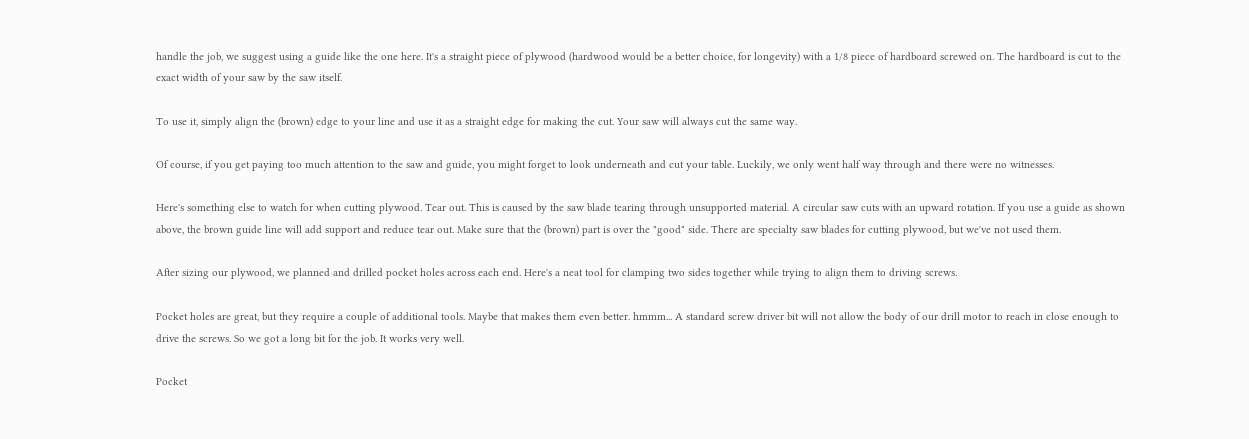handle the job, we suggest using a guide like the one here. It's a straight piece of plywood (hardwood would be a better choice, for longevity) with a 1/8 piece of hardboard screwed on. The hardboard is cut to the exact width of your saw by the saw itself.

To use it, simply align the (brown) edge to your line and use it as a straight edge for making the cut. Your saw will always cut the same way.

Of course, if you get paying too much attention to the saw and guide, you might forget to look underneath and cut your table. Luckily, we only went half way through and there were no witnesses.

Here's something else to watch for when cutting plywood. Tear out. This is caused by the saw blade tearing through unsupported material. A circular saw cuts with an upward rotation. If you use a guide as shown above, the brown guide line will add support and reduce tear out. Make sure that the (brown) part is over the "good" side. There are specialty saw blades for cutting plywood, but we've not used them.

After sizing our plywood, we planned and drilled pocket holes across each end. Here's a neat tool for clamping two sides together while trying to align them to driving screws.

Pocket holes are great, but they require a couple of additional tools. Maybe that makes them even better. hmmm... A standard screw driver bit will not allow the body of our drill motor to reach in close enough to drive the screws. So we got a long bit for the job. It works very well.

Pocket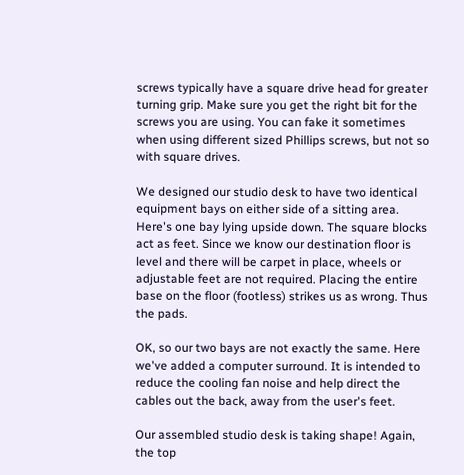screws typically have a square drive head for greater turning grip. Make sure you get the right bit for the screws you are using. You can fake it sometimes when using different sized Phillips screws, but not so with square drives.

We designed our studio desk to have two identical equipment bays on either side of a sitting area. Here's one bay lying upside down. The square blocks act as feet. Since we know our destination floor is level and there will be carpet in place, wheels or adjustable feet are not required. Placing the entire base on the floor (footless) strikes us as wrong. Thus the pads.

OK, so our two bays are not exactly the same. Here we've added a computer surround. It is intended to reduce the cooling fan noise and help direct the cables out the back, away from the user's feet.

Our assembled studio desk is taking shape! Again, the top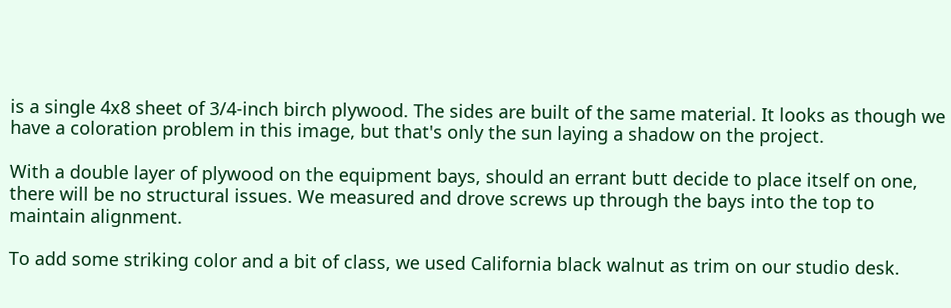is a single 4x8 sheet of 3/4-inch birch plywood. The sides are built of the same material. It looks as though we have a coloration problem in this image, but that's only the sun laying a shadow on the project.

With a double layer of plywood on the equipment bays, should an errant butt decide to place itself on one, there will be no structural issues. We measured and drove screws up through the bays into the top to maintain alignment.

To add some striking color and a bit of class, we used California black walnut as trim on our studio desk.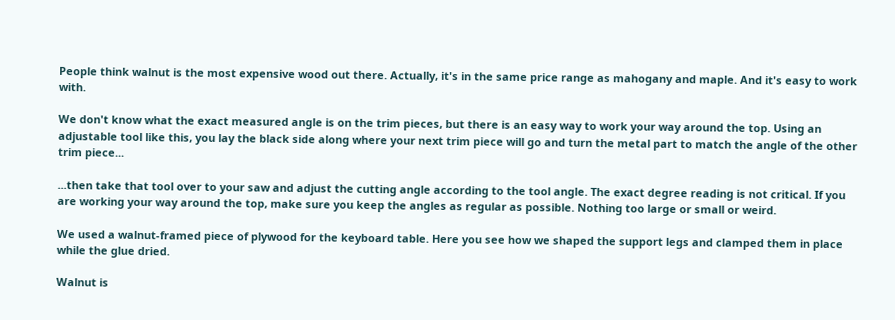People think walnut is the most expensive wood out there. Actually, it's in the same price range as mahogany and maple. And it's easy to work with.

We don't know what the exact measured angle is on the trim pieces, but there is an easy way to work your way around the top. Using an adjustable tool like this, you lay the black side along where your next trim piece will go and turn the metal part to match the angle of the other trim piece...

...then take that tool over to your saw and adjust the cutting angle according to the tool angle. The exact degree reading is not critical. If you are working your way around the top, make sure you keep the angles as regular as possible. Nothing too large or small or weird.

We used a walnut-framed piece of plywood for the keyboard table. Here you see how we shaped the support legs and clamped them in place while the glue dried.

Walnut is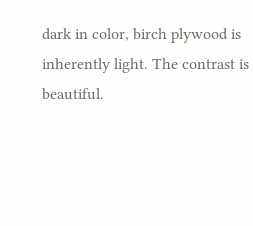dark in color, birch plywood is inherently light. The contrast is beautiful.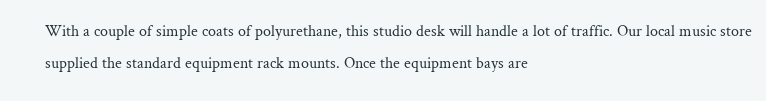With a couple of simple coats of polyurethane, this studio desk will handle a lot of traffic. Our local music store supplied the standard equipment rack mounts. Once the equipment bays are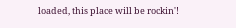loaded, this place will be rockin'!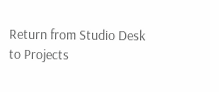Return from Studio Desk to Projects